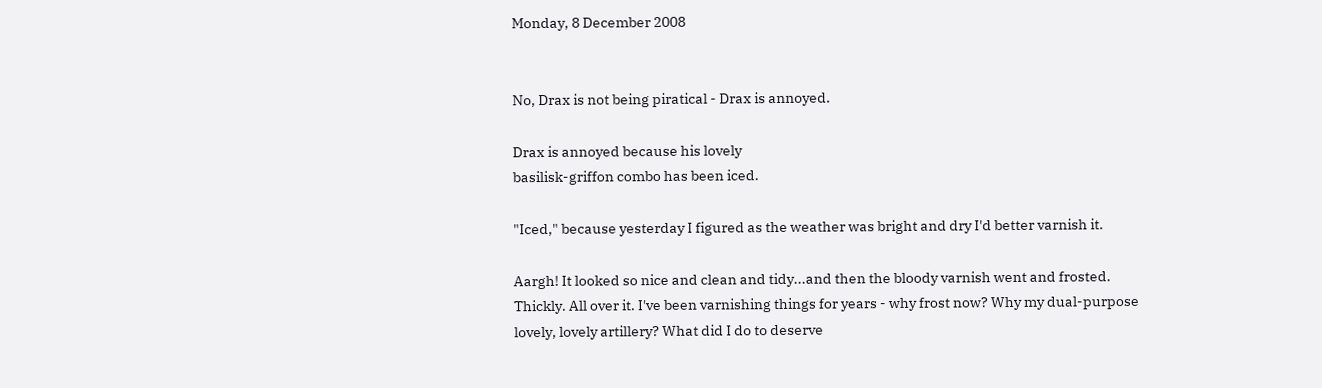Monday, 8 December 2008


No, Drax is not being piratical - Drax is annoyed.

Drax is annoyed because his lovely
basilisk-griffon combo has been iced.

"Iced," because yesterday I figured as the weather was bright and dry I'd better varnish it.

Aargh! It looked so nice and clean and tidy...and then the bloody varnish went and frosted. Thickly. All over it. I've been varnishing things for years - why frost now? Why my dual-purpose lovely, lovely artillery? What did I do to deserve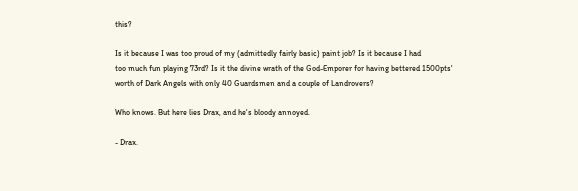this?

Is it because I was too proud of my (admittedly fairly basic) paint job? Is it because I had
too much fun playing 73rd? Is it the divine wrath of the God-Emporer for having bettered 1500pts' worth of Dark Angels with only 40 Guardsmen and a couple of Landrovers?

Who knows. But here lies Drax, and he's bloody annoyed.

- Drax.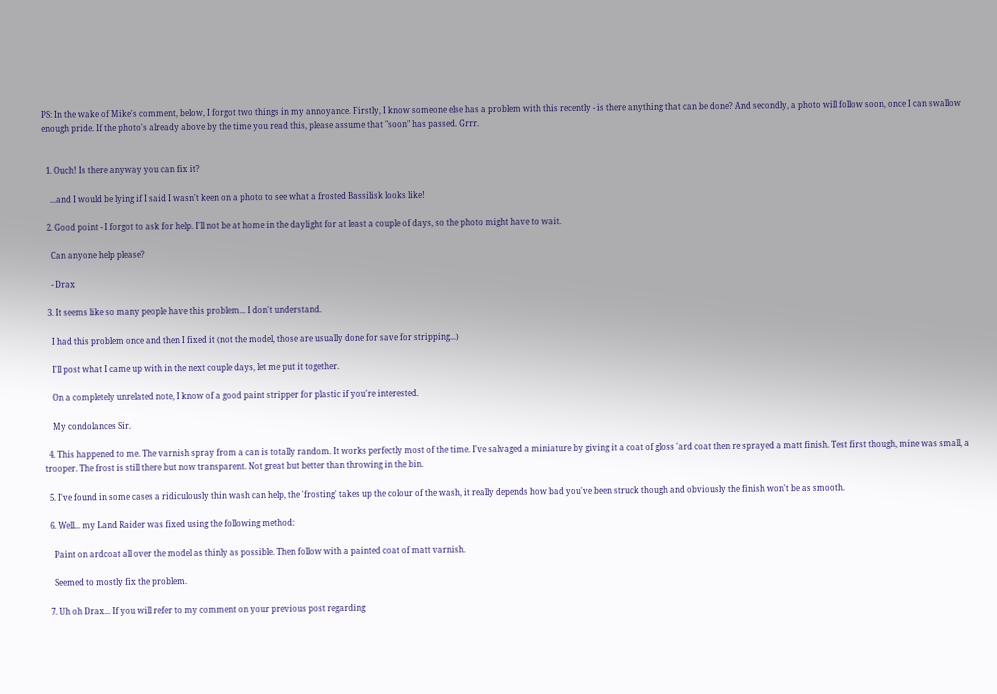PS: In the wake of Mike's comment, below, I forgot two things in my annoyance. Firstly, I know someone else has a problem with this recently - is there anything that can be done? And secondly, a photo will follow soon, once I can swallow enough pride. If the photo's already above by the time you read this, please assume that "soon" has passed. Grrr.


  1. Ouch! Is there anyway you can fix it?

    ...and I would be lying if I said I wasn't keen on a photo to see what a frosted Bassilisk looks like!

  2. Good point - I forgot to ask for help. I'll not be at home in the daylight for at least a couple of days, so the photo might have to wait.

    Can anyone help please?

    - Drax

  3. It seems like so many people have this problem... I don't understand.

    I had this problem once and then I fixed it (not the model, those are usually done for save for stripping...)

    I'll post what I came up with in the next couple days, let me put it together.

    On a completely unrelated note, I know of a good paint stripper for plastic if you're interested.

    My condolances Sir.

  4. This happened to me. The varnish spray from a can is totally random. It works perfectly most of the time. I've salvaged a miniature by giving it a coat of gloss 'ard coat then re sprayed a matt finish. Test first though, mine was small, a trooper. The frost is still there but now transparent. Not great but better than throwing in the bin.

  5. I've found in some cases a ridiculously thin wash can help, the 'frosting' takes up the colour of the wash, it really depends how bad you've been struck though and obviously the finish won't be as smooth.

  6. Well... my Land Raider was fixed using the following method:

    Paint on ardcoat all over the model as thinly as possible. Then follow with a painted coat of matt varnish.

    Seemed to mostly fix the problem.

  7. Uh oh Drax... If you will refer to my comment on your previous post regarding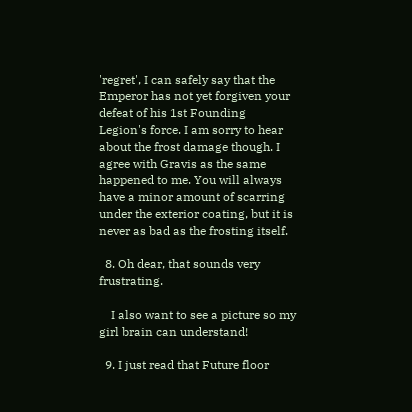'regret', I can safely say that the Emperor has not yet forgiven your defeat of his 1st Founding Legion's force. I am sorry to hear about the frost damage though. I agree with Gravis as the same happened to me. You will always have a minor amount of scarring under the exterior coating, but it is never as bad as the frosting itself.

  8. Oh dear, that sounds very frustrating.

    I also want to see a picture so my girl brain can understand!

  9. I just read that Future floor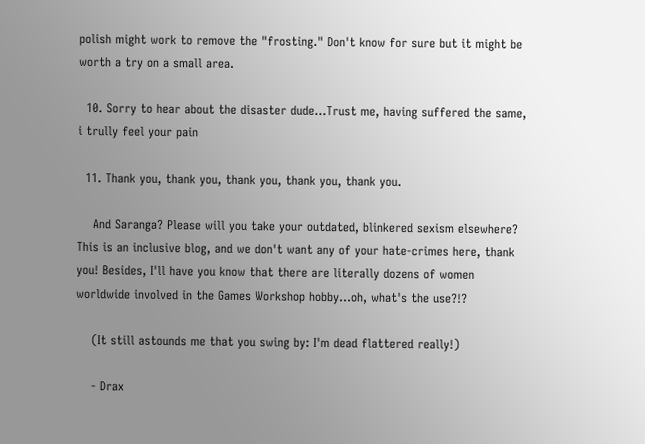polish might work to remove the "frosting." Don't know for sure but it might be worth a try on a small area.

  10. Sorry to hear about the disaster dude...Trust me, having suffered the same, i trully feel your pain

  11. Thank you, thank you, thank you, thank you, thank you.

    And Saranga? Please will you take your outdated, blinkered sexism elsewhere? This is an inclusive blog, and we don't want any of your hate-crimes here, thank you! Besides, I'll have you know that there are literally dozens of women worldwide involved in the Games Workshop hobby...oh, what's the use?!?

    (It still astounds me that you swing by: I'm dead flattered really!)

    - Drax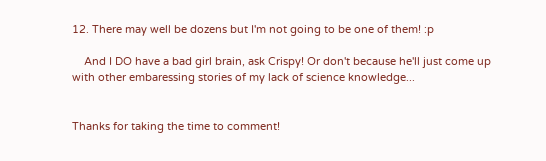12. There may well be dozens but I'm not going to be one of them! :p

    And I DO have a bad girl brain, ask Crispy! Or don't because he'll just come up with other embaressing stories of my lack of science knowledge...


Thanks for taking the time to comment!